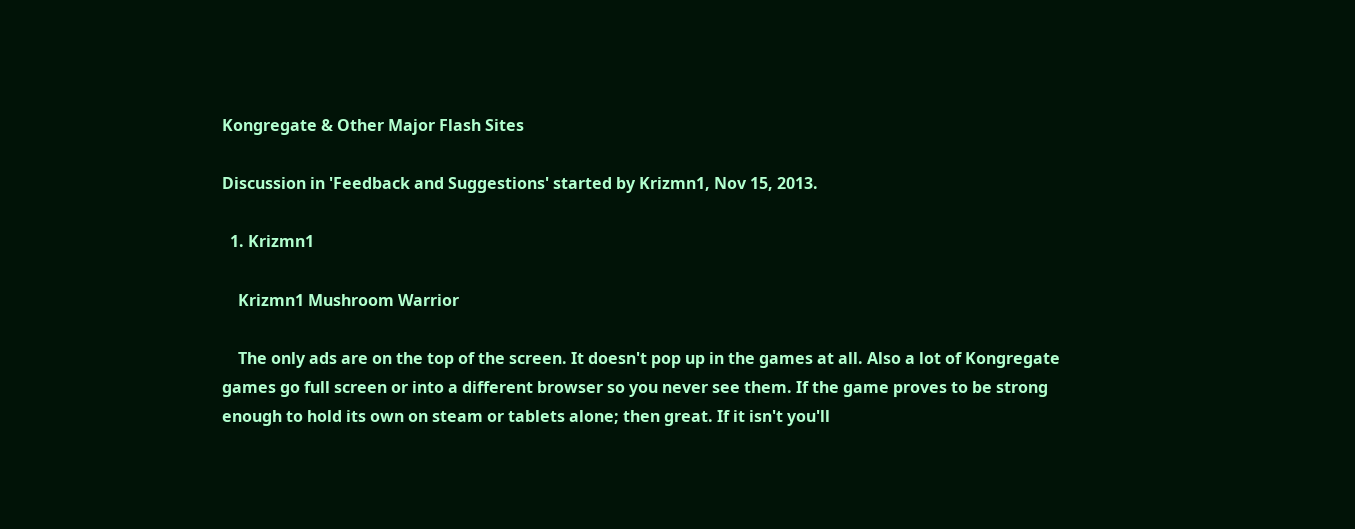Kongregate & Other Major Flash Sites

Discussion in 'Feedback and Suggestions' started by Krizmn1, Nov 15, 2013.

  1. Krizmn1

    Krizmn1 Mushroom Warrior

    The only ads are on the top of the screen. It doesn't pop up in the games at all. Also a lot of Kongregate games go full screen or into a different browser so you never see them. If the game proves to be strong enough to hold its own on steam or tablets alone; then great. If it isn't you'll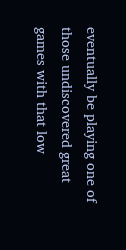eventually be playing one of those undiscovered great games with that low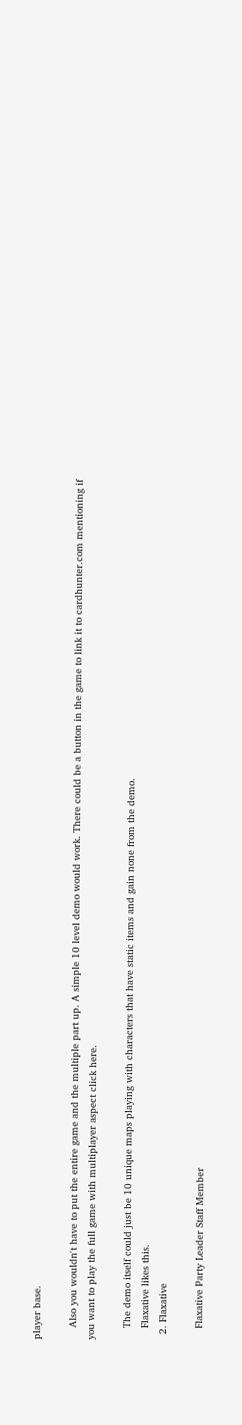player base.

    Also you wouldn't have to put the entire game and the multiple part up. A simple 10 level demo would work. There could be a button in the game to link it to cardhunter.com mentioning if you want to play the full game with multiplayer aspect click here.

    The demo itself could just be 10 unique maps playing with characters that have static items and gain none from the demo.
    Flaxative likes this.
  2. Flaxative

    Flaxative Party Leader Staff Member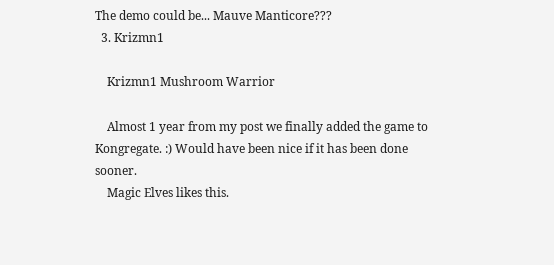The demo could be... Mauve Manticore???
  3. Krizmn1

    Krizmn1 Mushroom Warrior

    Almost 1 year from my post we finally added the game to Kongregate. :) Would have been nice if it has been done sooner.
    Magic Elves likes this.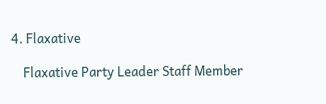4. Flaxative

    Flaxative Party Leader Staff Member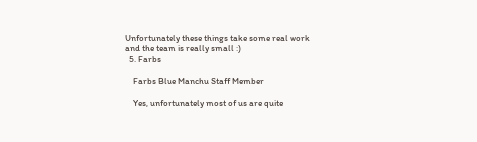Unfortunately these things take some real work and the team is really small :)
  5. Farbs

    Farbs Blue Manchu Staff Member

    Yes, unfortunately most of us are quite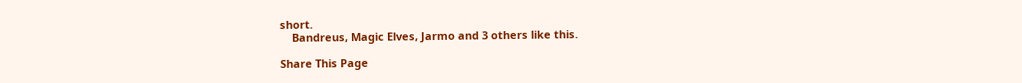short.
    Bandreus, Magic Elves, Jarmo and 3 others like this.

Share This Page